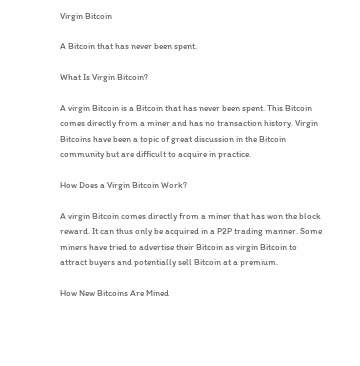Virgin Bitcoin

A Bitcoin that has never been spent.

What Is Virgin Bitcoin?

A virgin Bitcoin is a Bitcoin that has never been spent. This Bitcoin comes directly from a miner and has no transaction history. Virgin Bitcoins have been a topic of great discussion in the Bitcoin community but are difficult to acquire in practice.

How Does a Virgin Bitcoin Work?

A virgin Bitcoin comes directly from a miner that has won the block reward. It can thus only be acquired in a P2P trading manner. Some miners have tried to advertise their Bitcoin as virgin Bitcoin to attract buyers and potentially sell Bitcoin at a premium.

How New Bitcoins Are Mined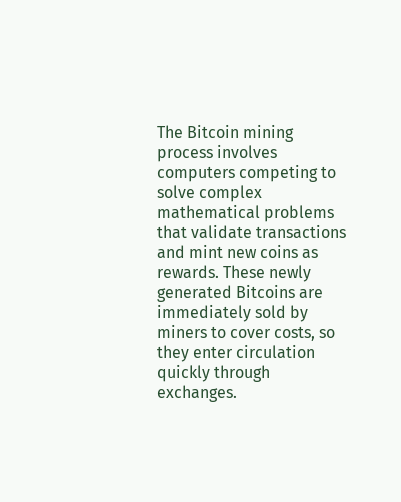The Bitcoin mining process involves computers competing to solve complex mathematical problems that validate transactions and mint new coins as rewards. These newly generated Bitcoins are immediately sold by miners to cover costs, so they enter circulation quickly through exchanges.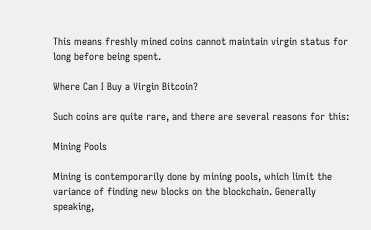This means freshly mined coins cannot maintain virgin status for long before being spent.

Where Can I Buy a Virgin Bitcoin?

Such coins are quite rare, and there are several reasons for this:

Mining Pools

Mining is contemporarily done by mining pools, which limit the variance of finding new blocks on the blockchain. Generally speaking,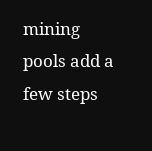mining pools add a few steps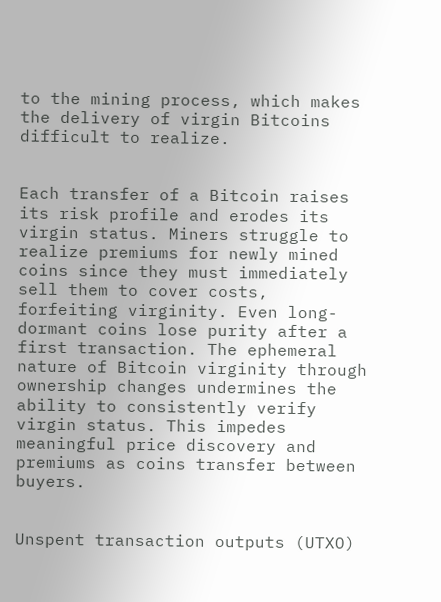to the mining process, which makes the delivery of virgin Bitcoins difficult to realize.


Each transfer of a Bitcoin raises its risk profile and erodes its virgin status. Miners struggle to realize premiums for newly mined coins since they must immediately sell them to cover costs, forfeiting virginity. Even long-dormant coins lose purity after a first transaction. The ephemeral nature of Bitcoin virginity through ownership changes undermines the ability to consistently verify virgin status. This impedes meaningful price discovery and premiums as coins transfer between buyers.


Unspent transaction outputs (UTXO)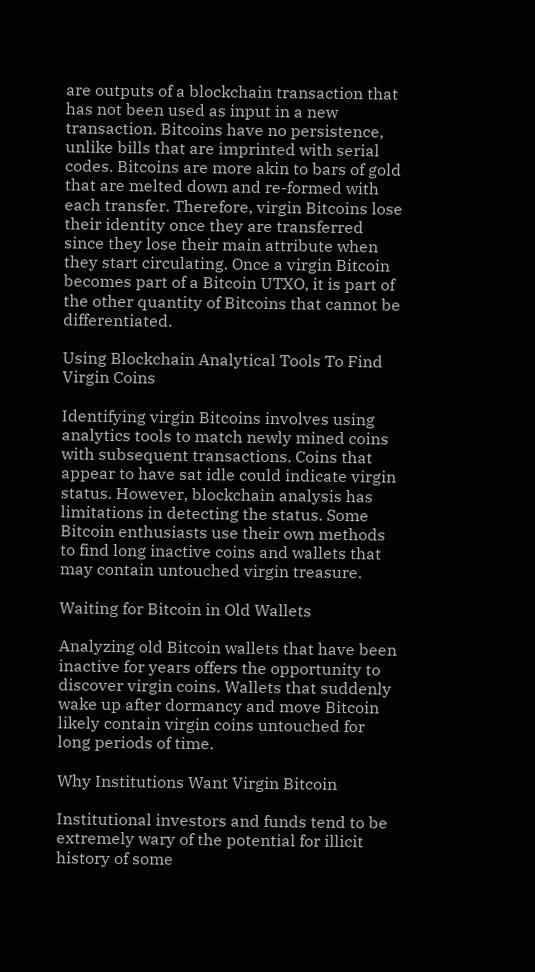are outputs of a blockchain transaction that has not been used as input in a new transaction. Bitcoins have no persistence, unlike bills that are imprinted with serial codes. Bitcoins are more akin to bars of gold that are melted down and re-formed with each transfer. Therefore, virgin Bitcoins lose their identity once they are transferred since they lose their main attribute when they start circulating. Once a virgin Bitcoin becomes part of a Bitcoin UTXO, it is part of the other quantity of Bitcoins that cannot be differentiated.

Using Blockchain Analytical Tools To Find Virgin Coins

Identifying virgin Bitcoins involves using analytics tools to match newly mined coins with subsequent transactions. Coins that appear to have sat idle could indicate virgin status. However, blockchain analysis has limitations in detecting the status. Some Bitcoin enthusiasts use their own methods to find long inactive coins and wallets that may contain untouched virgin treasure.

Waiting for Bitcoin in Old Wallets

Analyzing old Bitcoin wallets that have been inactive for years offers the opportunity to discover virgin coins. Wallets that suddenly wake up after dormancy and move Bitcoin likely contain virgin coins untouched for long periods of time.

Why Institutions Want Virgin Bitcoin

Institutional investors and funds tend to be extremely wary of the potential for illicit history of some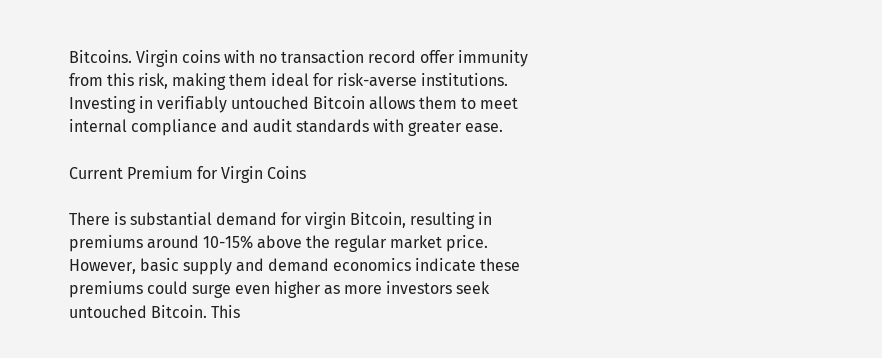Bitcoins. Virgin coins with no transaction record offer immunity from this risk, making them ideal for risk-averse institutions. Investing in verifiably untouched Bitcoin allows them to meet internal compliance and audit standards with greater ease.

Current Premium for Virgin Coins

There is substantial demand for virgin Bitcoin, resulting in premiums around 10-15% above the regular market price. However, basic supply and demand economics indicate these premiums could surge even higher as more investors seek untouched Bitcoin. This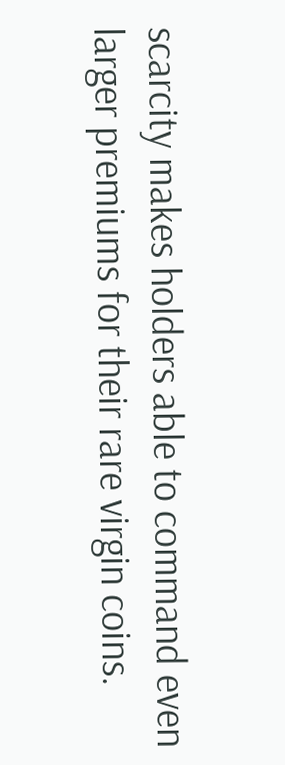scarcity makes holders able to command even larger premiums for their rare virgin coins.